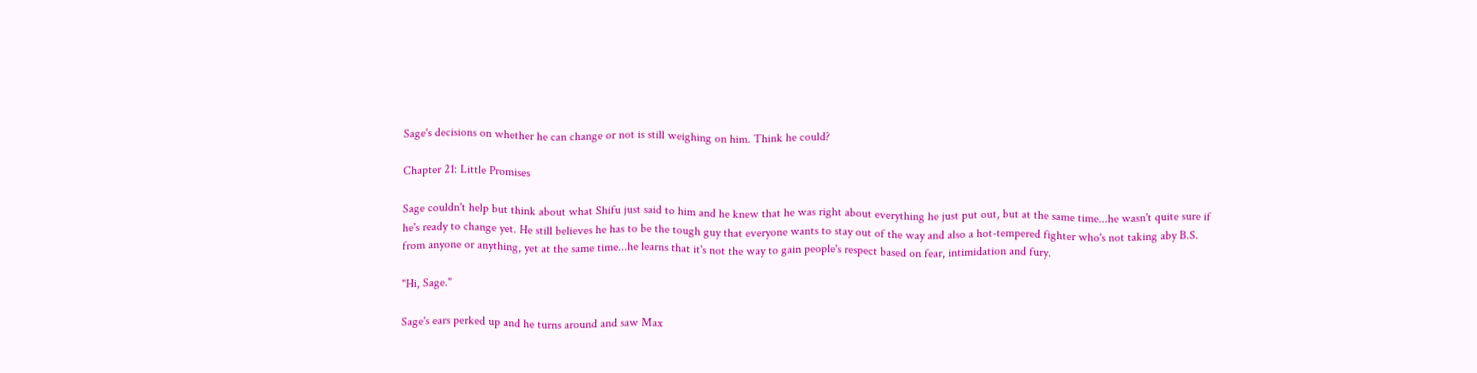Sage's decisions on whether he can change or not is still weighing on him. Think he could?

Chapter 21: Little Promises

Sage couldn't help but think about what Shifu just said to him and he knew that he was right about everything he just put out, but at the same time...he wasn't quite sure if he's ready to change yet. He still believes he has to be the tough guy that everyone wants to stay out of the way and also a hot-tempered fighter who's not taking aby B.S. from anyone or anything, yet at the same time...he learns that it's not the way to gain people's respect based on fear, intimidation and fury.

"Hi, Sage."

Sage's ears perked up and he turns around and saw Max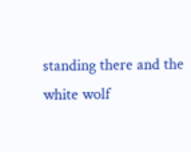standing there and the white wolf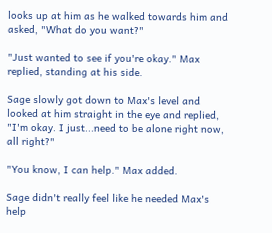looks up at him as he walked towards him and asked, "What do you want?"

"Just wanted to see if you're okay." Max replied, standing at his side.

Sage slowly got down to Max's level and looked at him straight in the eye and replied, "I'm okay. I just...need to be alone right now, all right?"

"You know, I can help." Max added.

Sage didn't really feel like he needed Max's help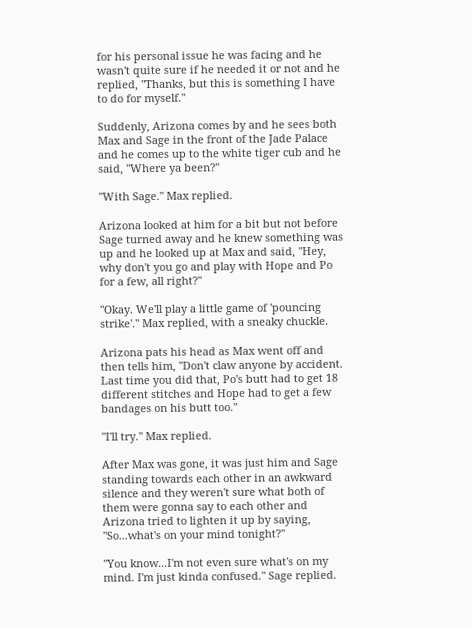for his personal issue he was facing and he wasn't quite sure if he needed it or not and he replied, "Thanks, but this is something I have to do for myself."

Suddenly, Arizona comes by and he sees both Max and Sage in the front of the Jade Palace and he comes up to the white tiger cub and he said, "Where ya been?"

"With Sage." Max replied.

Arizona looked at him for a bit but not before Sage turned away and he knew something was up and he looked up at Max and said, "Hey, why don't you go and play with Hope and Po for a few, all right?"

"Okay. We'll play a little game of 'pouncing strike'." Max replied, with a sneaky chuckle.

Arizona pats his head as Max went off and then tells him, "Don't claw anyone by accident. Last time you did that, Po's butt had to get 18 different stitches and Hope had to get a few bandages on his butt too."

"I'll try." Max replied.

After Max was gone, it was just him and Sage standing towards each other in an awkward silence and they weren't sure what both of them were gonna say to each other and Arizona tried to lighten it up by saying, "So...what's on your mind tonight?"

"You know...I'm not even sure what's on my mind. I'm just kinda confused." Sage replied.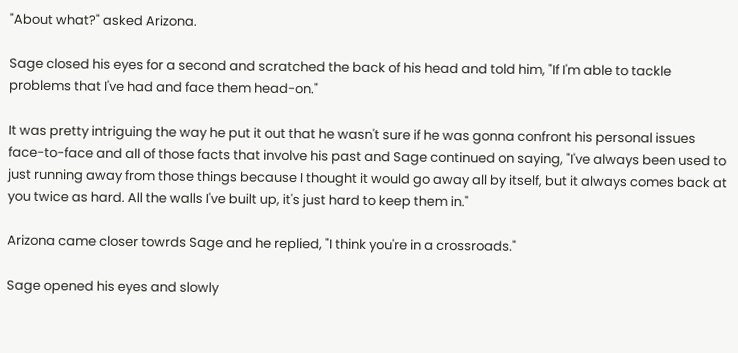"About what?" asked Arizona.

Sage closed his eyes for a second and scratched the back of his head and told him, "If I'm able to tackle problems that I've had and face them head-on."

It was pretty intriguing the way he put it out that he wasn't sure if he was gonna confront his personal issues face-to-face and all of those facts that involve his past and Sage continued on saying, "I've always been used to just running away from those things because I thought it would go away all by itself, but it always comes back at you twice as hard. All the walls I've built up, it's just hard to keep them in."

Arizona came closer towrds Sage and he replied, "I think you're in a crossroads."

Sage opened his eyes and slowly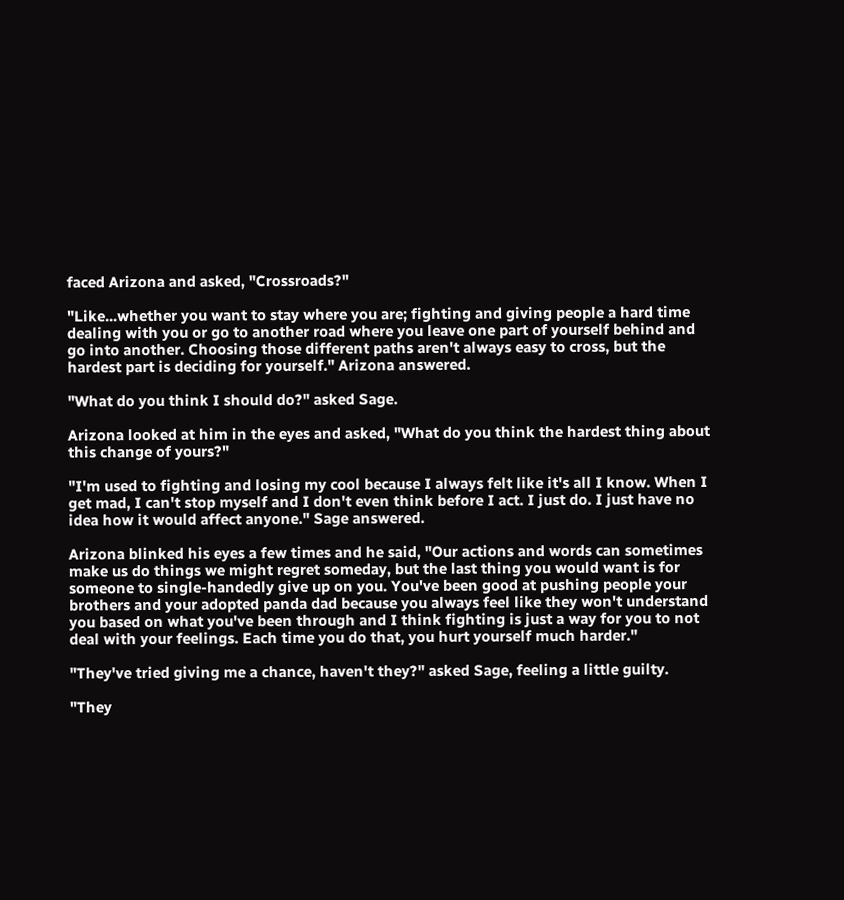faced Arizona and asked, "Crossroads?"

"Like...whether you want to stay where you are; fighting and giving people a hard time dealing with you or go to another road where you leave one part of yourself behind and go into another. Choosing those different paths aren't always easy to cross, but the hardest part is deciding for yourself." Arizona answered.

"What do you think I should do?" asked Sage.

Arizona looked at him in the eyes and asked, "What do you think the hardest thing about this change of yours?"

"I'm used to fighting and losing my cool because I always felt like it's all I know. When I get mad, I can't stop myself and I don't even think before I act. I just do. I just have no idea how it would affect anyone." Sage answered.

Arizona blinked his eyes a few times and he said, "Our actions and words can sometimes make us do things we might regret someday, but the last thing you would want is for someone to single-handedly give up on you. You've been good at pushing people your brothers and your adopted panda dad because you always feel like they won't understand you based on what you've been through and I think fighting is just a way for you to not deal with your feelings. Each time you do that, you hurt yourself much harder."

"They've tried giving me a chance, haven't they?" asked Sage, feeling a little guilty.

"They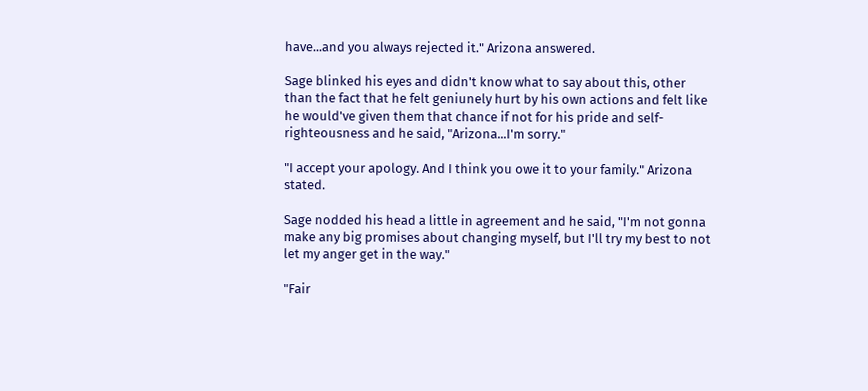have...and you always rejected it." Arizona answered.

Sage blinked his eyes and didn't know what to say about this, other than the fact that he felt geniunely hurt by his own actions and felt like he would've given them that chance if not for his pride and self-righteousness and he said, "Arizona...I'm sorry."

"I accept your apology. And I think you owe it to your family." Arizona stated.

Sage nodded his head a little in agreement and he said, "I'm not gonna make any big promises about changing myself, but I'll try my best to not let my anger get in the way."

"Fair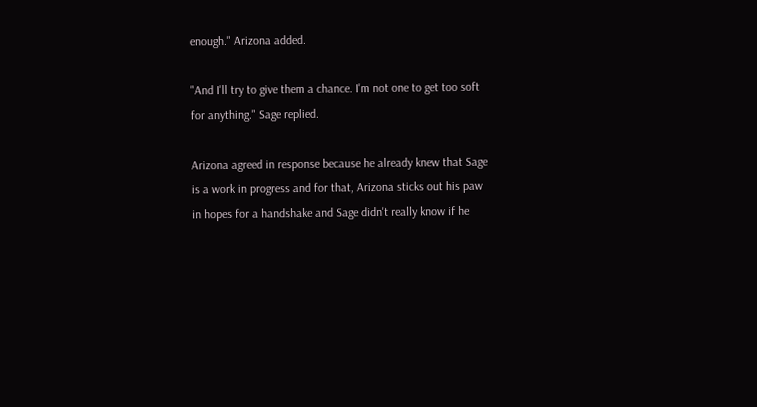enough." Arizona added.

"And I'll try to give them a chance. I'm not one to get too soft for anything." Sage replied.

Arizona agreed in response because he already knew that Sage is a work in progress and for that, Arizona sticks out his paw in hopes for a handshake and Sage didn't really know if he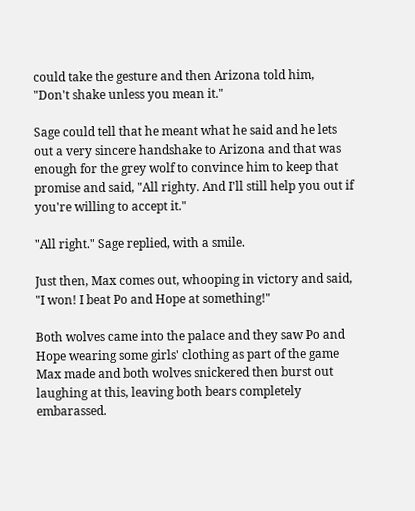could take the gesture and then Arizona told him, "Don't shake unless you mean it."

Sage could tell that he meant what he said and he lets out a very sincere handshake to Arizona and that was enough for the grey wolf to convince him to keep that promise and said, "All righty. And I'll still help you out if you're willing to accept it."

"All right." Sage replied, with a smile.

Just then, Max comes out, whooping in victory and said, "I won! I beat Po and Hope at something!"

Both wolves came into the palace and they saw Po and Hope wearing some girls' clothing as part of the game Max made and both wolves snickered then burst out laughing at this, leaving both bears completely embarassed.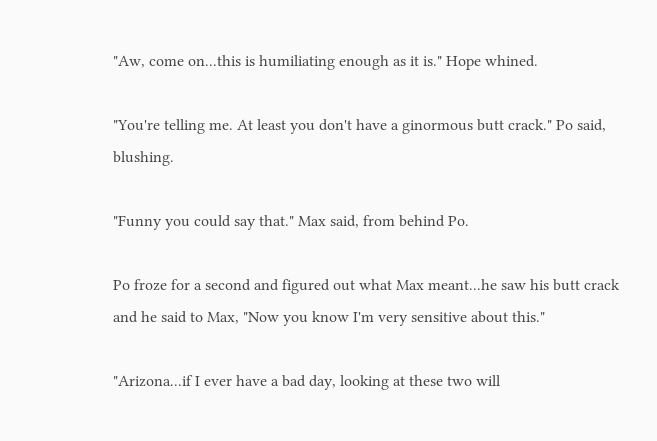"Aw, come on...this is humiliating enough as it is." Hope whined.

"You're telling me. At least you don't have a ginormous butt crack." Po said, blushing.

"Funny you could say that." Max said, from behind Po.

Po froze for a second and figured out what Max meant...he saw his butt crack and he said to Max, "Now you know I'm very sensitive about this."

"Arizona...if I ever have a bad day, looking at these two will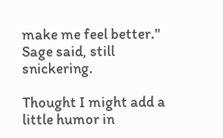make me feel better." Sage said, still snickering.

Thought I might add a little humor in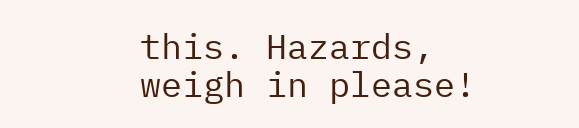this. Hazards, weigh in please!